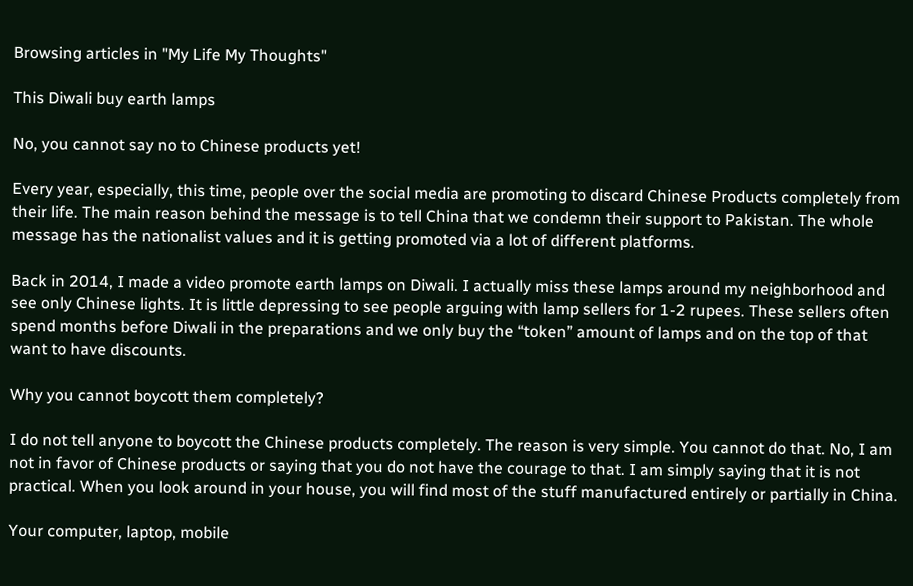Browsing articles in "My Life My Thoughts"

This Diwali buy earth lamps

No, you cannot say no to Chinese products yet!

Every year, especially, this time, people over the social media are promoting to discard Chinese Products completely from their life. The main reason behind the message is to tell China that we condemn their support to Pakistan. The whole message has the nationalist values and it is getting promoted via a lot of different platforms.

Back in 2014, I made a video promote earth lamps on Diwali. I actually miss these lamps around my neighborhood and see only Chinese lights. It is little depressing to see people arguing with lamp sellers for 1-2 rupees. These sellers often spend months before Diwali in the preparations and we only buy the “token” amount of lamps and on the top of that want to have discounts.

Why you cannot boycott them completely?

I do not tell anyone to boycott the Chinese products completely. The reason is very simple. You cannot do that. No, I am not in favor of Chinese products or saying that you do not have the courage to that. I am simply saying that it is not practical. When you look around in your house, you will find most of the stuff manufactured entirely or partially in China.

Your computer, laptop, mobile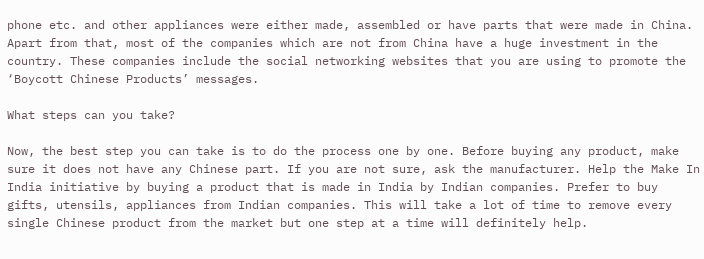phone etc. and other appliances were either made, assembled or have parts that were made in China. Apart from that, most of the companies which are not from China have a huge investment in the country. These companies include the social networking websites that you are using to promote the ‘Boycott Chinese Products’ messages.

What steps can you take?

Now, the best step you can take is to do the process one by one. Before buying any product, make sure it does not have any Chinese part. If you are not sure, ask the manufacturer. Help the Make In India initiative by buying a product that is made in India by Indian companies. Prefer to buy gifts, utensils, appliances from Indian companies. This will take a lot of time to remove every single Chinese product from the market but one step at a time will definitely help.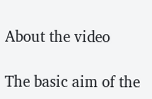About the video

The basic aim of the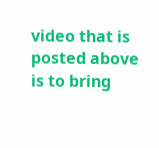video that is posted above is to bring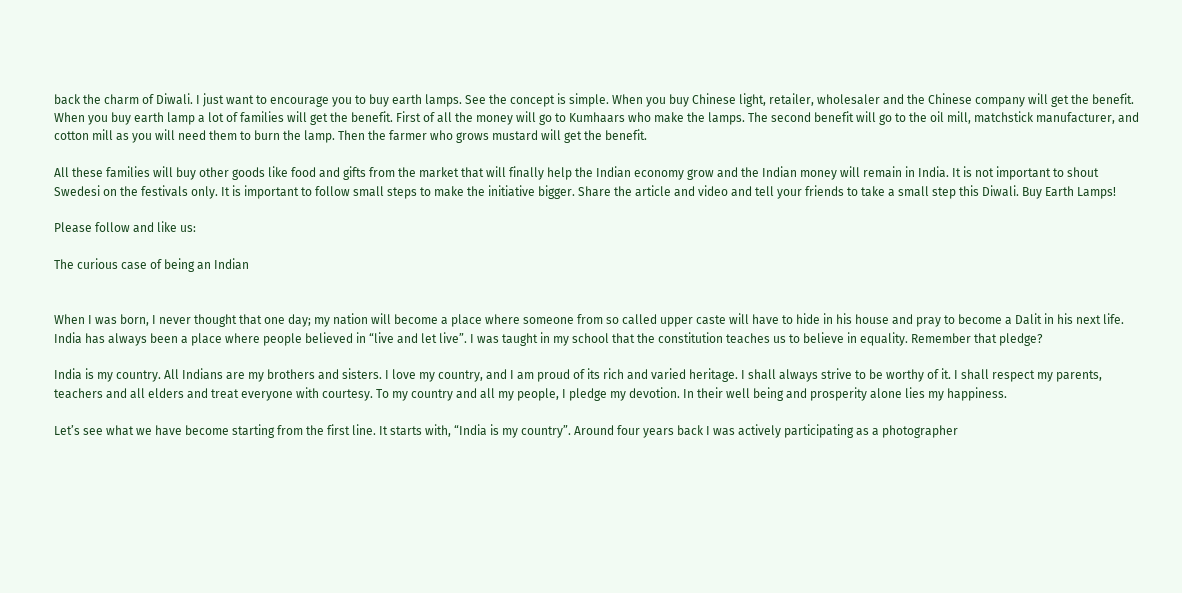back the charm of Diwali. I just want to encourage you to buy earth lamps. See the concept is simple. When you buy Chinese light, retailer, wholesaler and the Chinese company will get the benefit. When you buy earth lamp a lot of families will get the benefit. First of all the money will go to Kumhaars who make the lamps. The second benefit will go to the oil mill, matchstick manufacturer, and cotton mill as you will need them to burn the lamp. Then the farmer who grows mustard will get the benefit.

All these families will buy other goods like food and gifts from the market that will finally help the Indian economy grow and the Indian money will remain in India. It is not important to shout Swedesi on the festivals only. It is important to follow small steps to make the initiative bigger. Share the article and video and tell your friends to take a small step this Diwali. Buy Earth Lamps!

Please follow and like us:

The curious case of being an Indian


When I was born, I never thought that one day; my nation will become a place where someone from so called upper caste will have to hide in his house and pray to become a Dalit in his next life. India has always been a place where people believed in “live and let live”. I was taught in my school that the constitution teaches us to believe in equality. Remember that pledge?

India is my country. All Indians are my brothers and sisters. I love my country, and I am proud of its rich and varied heritage. I shall always strive to be worthy of it. I shall respect my parents, teachers and all elders and treat everyone with courtesy. To my country and all my people, I pledge my devotion. In their well being and prosperity alone lies my happiness.

Let’s see what we have become starting from the first line. It starts with, “India is my country”. Around four years back I was actively participating as a photographer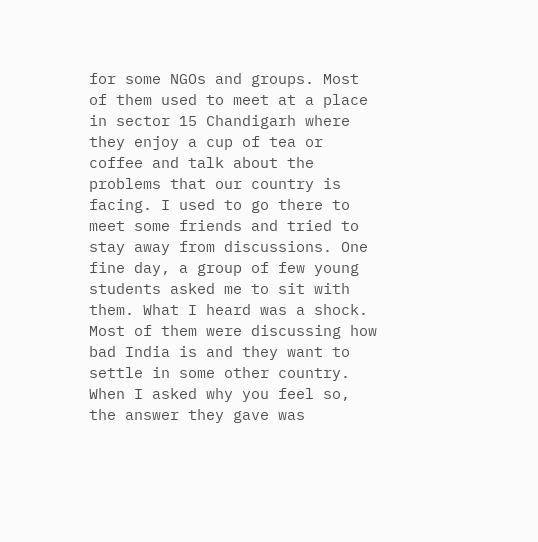for some NGOs and groups. Most of them used to meet at a place in sector 15 Chandigarh where they enjoy a cup of tea or coffee and talk about the problems that our country is facing. I used to go there to meet some friends and tried to stay away from discussions. One fine day, a group of few young students asked me to sit with them. What I heard was a shock. Most of them were discussing how bad India is and they want to settle in some other country. When I asked why you feel so, the answer they gave was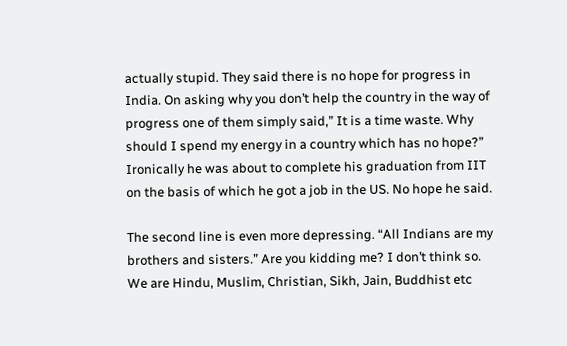actually stupid. They said there is no hope for progress in India. On asking why you don’t help the country in the way of progress one of them simply said,” It is a time waste. Why should I spend my energy in a country which has no hope?” Ironically he was about to complete his graduation from IIT on the basis of which he got a job in the US. No hope he said.

The second line is even more depressing. “All Indians are my brothers and sisters.” Are you kidding me? I don’t think so. We are Hindu, Muslim, Christian, Sikh, Jain, Buddhist etc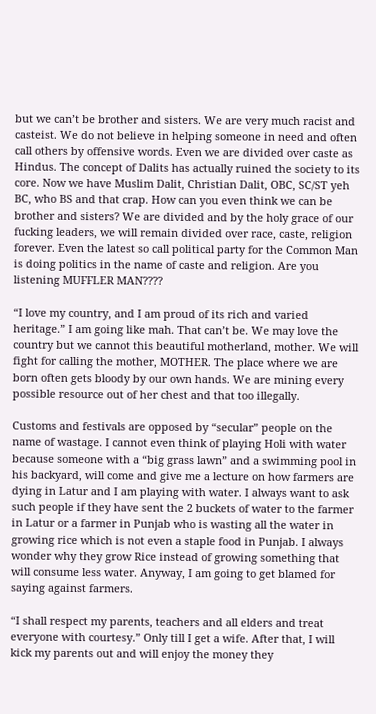but we can’t be brother and sisters. We are very much racist and casteist. We do not believe in helping someone in need and often call others by offensive words. Even we are divided over caste as Hindus. The concept of Dalits has actually ruined the society to its core. Now we have Muslim Dalit, Christian Dalit, OBC, SC/ST yeh BC, who BS and that crap. How can you even think we can be brother and sisters? We are divided and by the holy grace of our fucking leaders, we will remain divided over race, caste, religion forever. Even the latest so call political party for the Common Man is doing politics in the name of caste and religion. Are you listening MUFFLER MAN????

“I love my country, and I am proud of its rich and varied heritage.” I am going like mah. That can’t be. We may love the country but we cannot this beautiful motherland, mother. We will fight for calling the mother, MOTHER. The place where we are born often gets bloody by our own hands. We are mining every possible resource out of her chest and that too illegally.

Customs and festivals are opposed by “secular” people on the name of wastage. I cannot even think of playing Holi with water because someone with a “big grass lawn” and a swimming pool in his backyard, will come and give me a lecture on how farmers are dying in Latur and I am playing with water. I always want to ask such people if they have sent the 2 buckets of water to the farmer in Latur or a farmer in Punjab who is wasting all the water in growing rice which is not even a staple food in Punjab. I always wonder why they grow Rice instead of growing something that will consume less water. Anyway, I am going to get blamed for saying against farmers.

“I shall respect my parents, teachers and all elders and treat everyone with courtesy.” Only till I get a wife. After that, I will kick my parents out and will enjoy the money they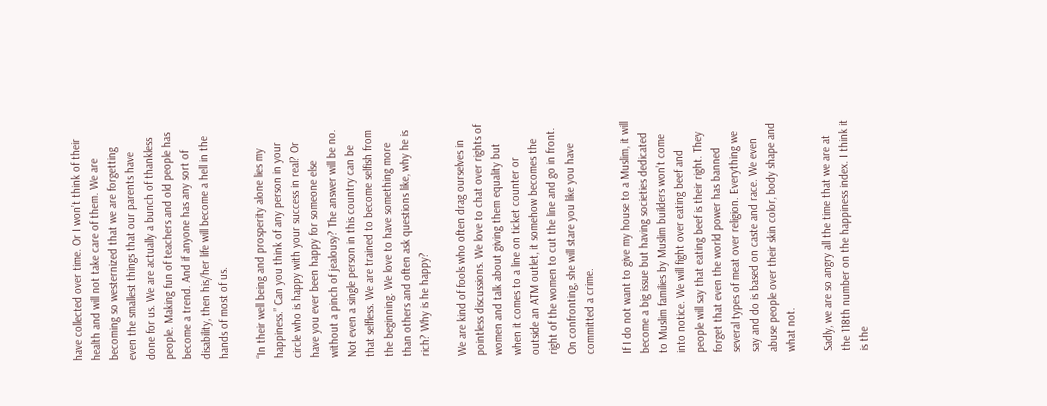have collected over time. Or I won’t think of their health and will not take care of them. We are becoming so westernized that we are forgetting even the smallest things that our parents have done for us. We are actually a bunch of thankless people. Making fun of teachers and old people has become a trend. And if anyone has any sort of disability, then his/her life will become a hell in the hands of most of us.

“In their well being and prosperity alone lies my happiness.” Can you think of any person in your circle who is happy with your success in real? Or have you ever been happy for someone else without a pinch of jealousy? The answer will be no. Not even a single person in this country can be that selfless. We are trained to become selfish from the beginning. We love to have something more than others and often ask questions like, why he is rich? Why is he happy?

We are kind of fools who often drag ourselves in pointless discussions. We love to chat over rights of women and talk about giving them equality but when it comes to a line on ticket counter or outside an ATM outlet, it somehow becomes the right of the women to cut the line and go in front. On confronting, she will stare you like you have committed a crime.

If I do not want to give my house to a Muslim, it will become a big issue but having societies dedicated to Muslim families by Muslim builders won’t come into notice. We will fight over eating beef and people will say that eating beef is their right. They forget that even the world power has banned several types of meat over religion. Everything we say and do is based on caste and race. We even abuse people over their skin color, body shape and what not.

Sadly, we are so angry all the time that we are at the 118th number on the happiness index. I think it is the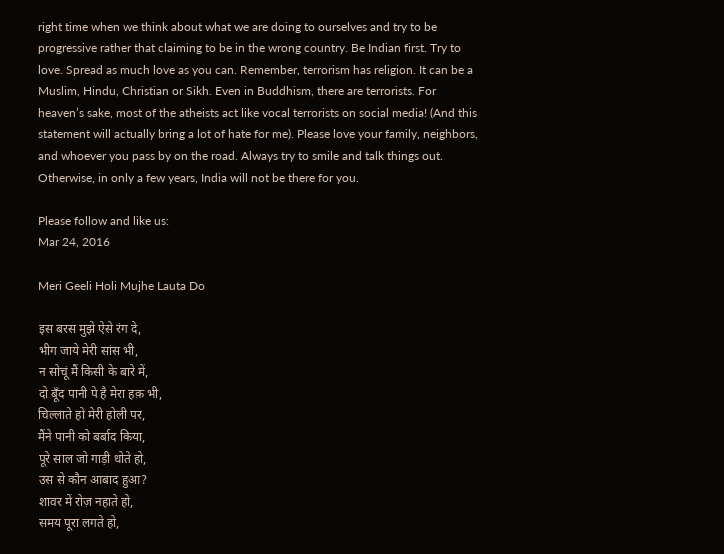right time when we think about what we are doing to ourselves and try to be progressive rather that claiming to be in the wrong country. Be Indian first. Try to love. Spread as much love as you can. Remember, terrorism has religion. It can be a Muslim, Hindu, Christian or Sikh. Even in Buddhism, there are terrorists. For heaven’s sake, most of the atheists act like vocal terrorists on social media! (And this statement will actually bring a lot of hate for me). Please love your family, neighbors, and whoever you pass by on the road. Always try to smile and talk things out. Otherwise, in only a few years, India will not be there for you.

Please follow and like us:
Mar 24, 2016

Meri Geeli Holi Mujhe Lauta Do

इस बरस मुझे ऐसे रंग दे,
भीग जाये मेरी सांस भी,
न सोचूं मैं किसी के बारे में,
दो बूँद पानी पे है मेरा हक़ भी,
चिल्लाते हो मेरी होली पर,
मैंने पानी को बर्बाद किया,
पूरे साल जो गाड़ी धोते हो,
उस से कौन आबाद हुआ?
शावर में रोज़ नहाते हो,
समय पूरा लगते हो,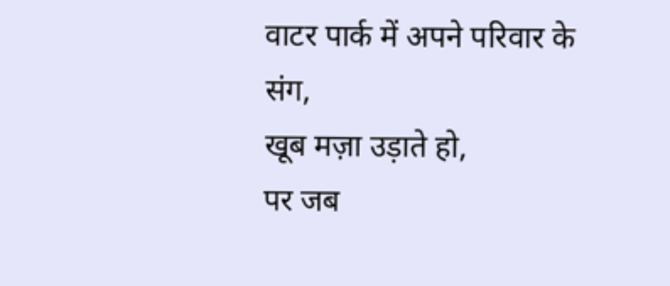वाटर पार्क में अपने परिवार के संग,
खूब मज़ा उड़ाते हो,
पर जब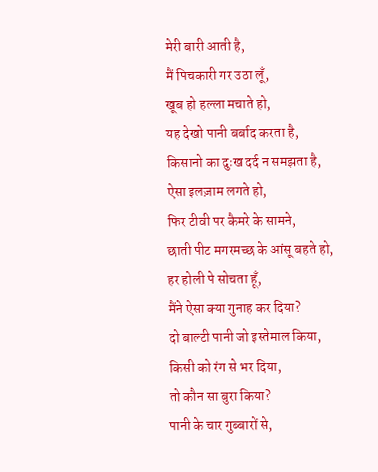मेरी बारी आती है,
मैं पिचकारी गर उठा लूँ,
खूब हो हल्ला मचाते हो,
यह देखो पानी बर्बाद करता है,
किसानो का दुःख दर्द न समझता है,
ऐसा इलज़ाम लगते हो,
फिर टीवी पर कैमरे के सामने,
छाती पीट मगरमच्छ के आंसू बहते हो,
हर होली पे सोचता हूँ,
मैंने ऐसा क्या गुनाह कर दिया?
दो बाल्टी पानी जो इस्तेमाल किया,
किसी को रंग से भर दिया,
तो कौन सा बुरा किया?
पानी के चार गुब्बारों से,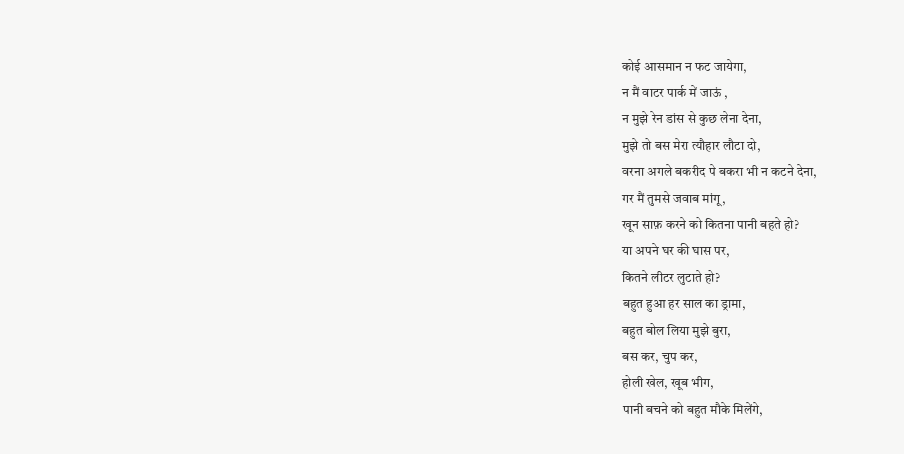कोई आसमान न फट जायेगा,
न मैं वाटर पार्क में जाऊं ,
न मुझे रेन डांस से कुछ लेना देना,
मुझे तो बस मेरा त्यौहार लौटा दो,
वरना अगले बकरीद पे बकरा भी न कटने देना,
गर मैं तुमसे जवाब मांगू,
खून साफ़ करने को कितना पानी बहते हो?
या अपने घर की घास पर,
कितने लीटर लुटाते हो?
बहुत हुआ हर साल का ड्रामा,
बहुत बोल लिया मुझे बुरा,
बस कर, चुप कर,
होली खेल, खूब भीग,
पानी बचने को बहुत मौके मिलेंगे,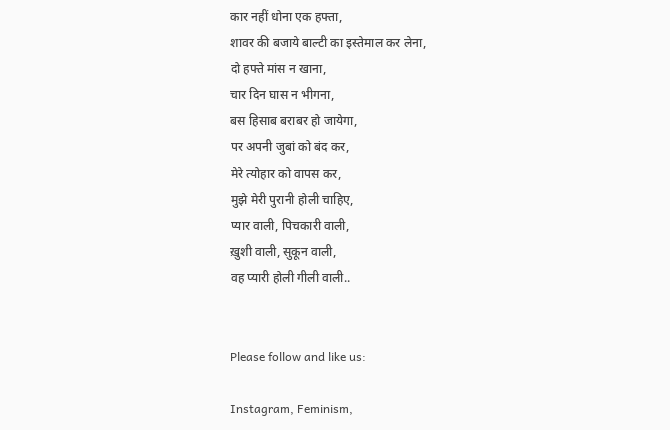कार नहीं धोना एक हफ्ता,
शावर की बजाये बाल्टी का इस्तेमाल कर लेना,
दो हफ्ते मांस न खाना,
चार दिन घास न भीगना,
बस हिसाब बराबर हो जायेगा,
पर अपनी जुबां को बंद कर,
मेरे त्योहार को वापस कर,
मुझे मेरी पुरानी होली चाहिए,
प्यार वाली, पिचकारी वाली,
ख़ुशी वाली, सुकून वाली,
वह प्यारी होली गीली वाली..


Please follow and like us:

Instagram, Feminism,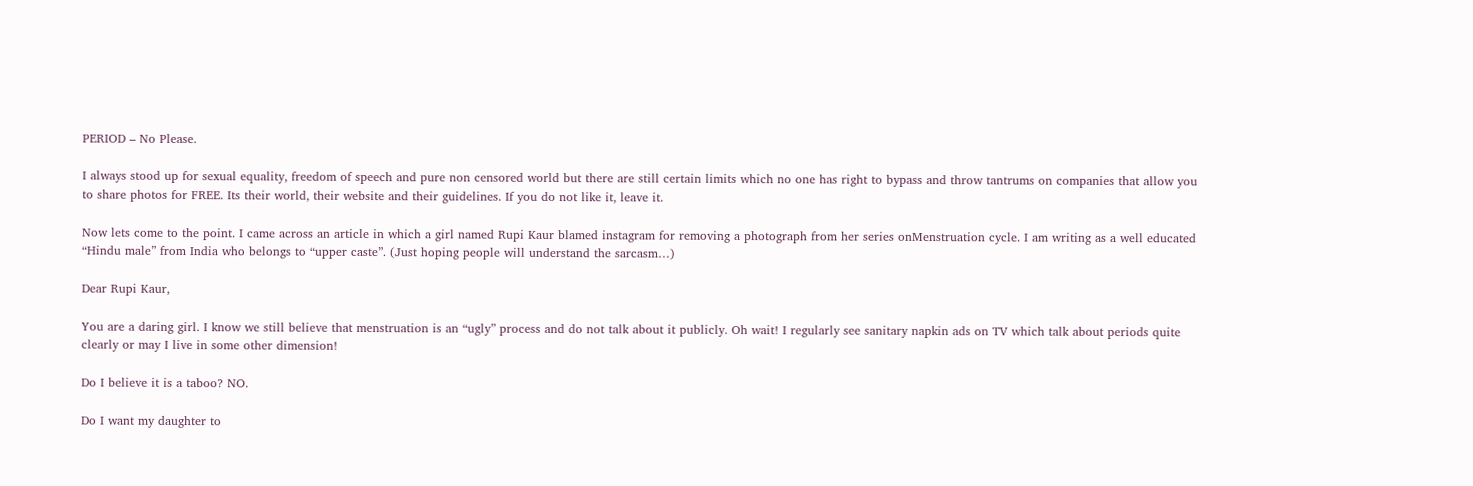PERIOD – No Please.

I always stood up for sexual equality, freedom of speech and pure non censored world but there are still certain limits which no one has right to bypass and throw tantrums on companies that allow you to share photos for FREE. Its their world, their website and their guidelines. If you do not like it, leave it.

Now lets come to the point. I came across an article in which a girl named Rupi Kaur blamed instagram for removing a photograph from her series onMenstruation cycle. I am writing as a well educated “Hindu male” from India who belongs to “upper caste”. (Just hoping people will understand the sarcasm…)

Dear Rupi Kaur,

You are a daring girl. I know we still believe that menstruation is an “ugly” process and do not talk about it publicly. Oh wait! I regularly see sanitary napkin ads on TV which talk about periods quite clearly or may I live in some other dimension!

Do I believe it is a taboo? NO.

Do I want my daughter to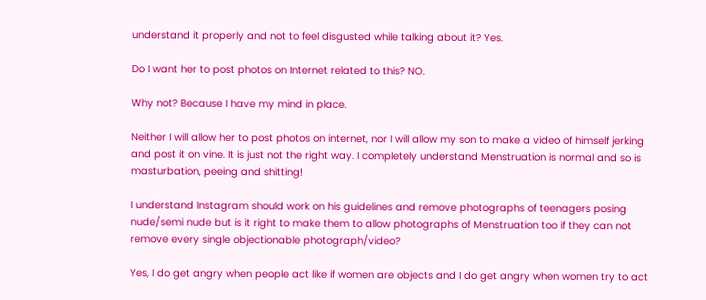understand it properly and not to feel disgusted while talking about it? Yes.

Do I want her to post photos on Internet related to this? NO.

Why not? Because I have my mind in place.

Neither I will allow her to post photos on internet, nor I will allow my son to make a video of himself jerking and post it on vine. It is just not the right way. I completely understand Menstruation is normal and so is masturbation, peeing and shitting!

I understand Instagram should work on his guidelines and remove photographs of teenagers posing nude/semi nude but is it right to make them to allow photographs of Menstruation too if they can not remove every single objectionable photograph/video?

Yes, I do get angry when people act like if women are objects and I do get angry when women try to act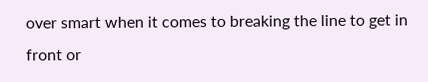over smart when it comes to breaking the line to get in front or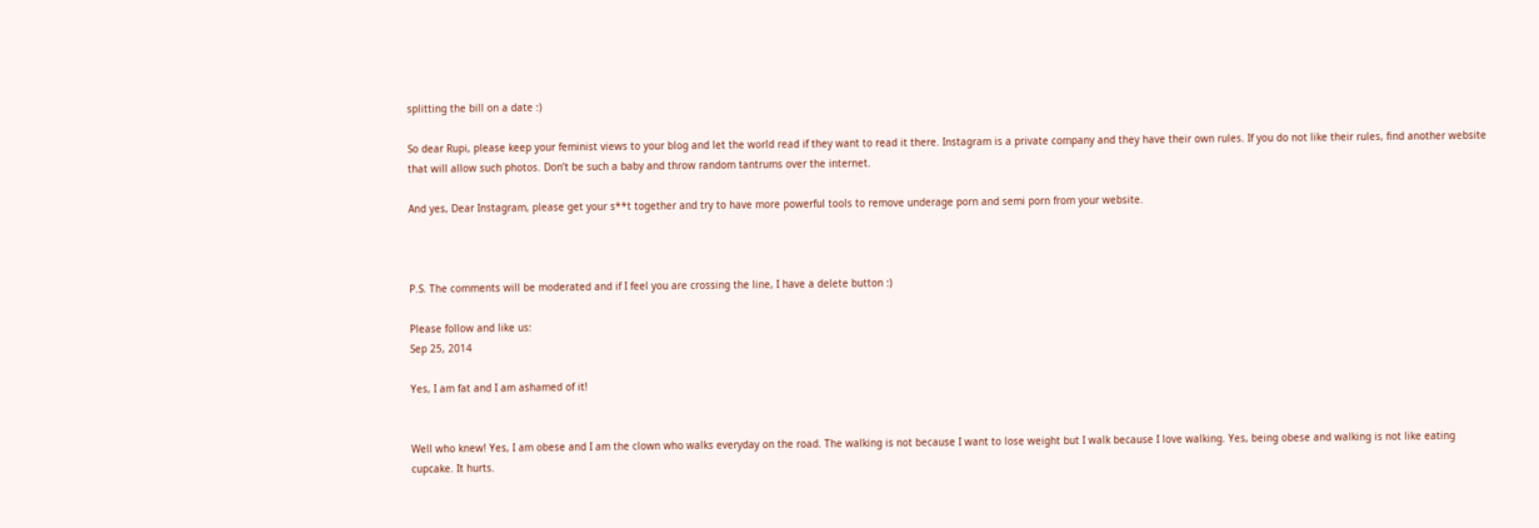splitting the bill on a date :)

So dear Rupi, please keep your feminist views to your blog and let the world read if they want to read it there. Instagram is a private company and they have their own rules. If you do not like their rules, find another website that will allow such photos. Don’t be such a baby and throw random tantrums over the internet.

And yes, Dear Instagram, please get your s**t together and try to have more powerful tools to remove underage porn and semi porn from your website.



P.S. The comments will be moderated and if I feel you are crossing the line, I have a delete button :)

Please follow and like us:
Sep 25, 2014

Yes, I am fat and I am ashamed of it!


Well who knew! Yes, I am obese and I am the clown who walks everyday on the road. The walking is not because I want to lose weight but I walk because I love walking. Yes, being obese and walking is not like eating cupcake. It hurts.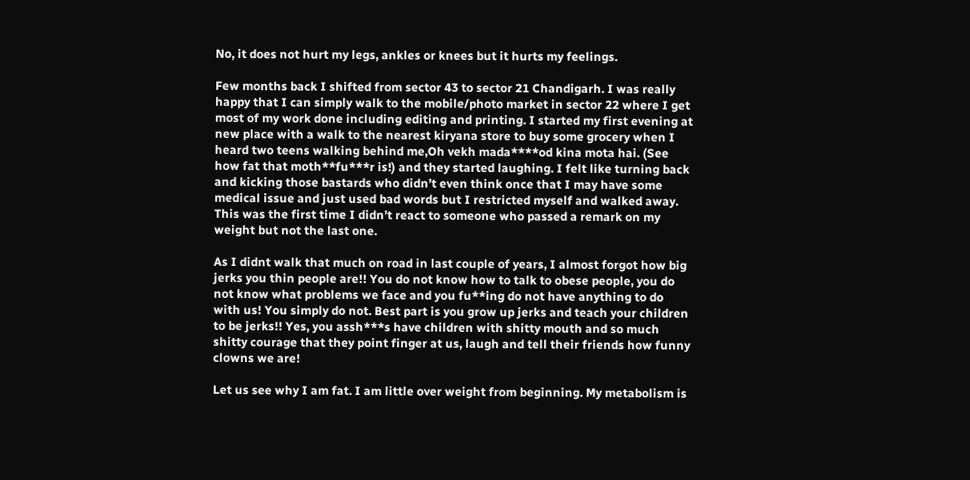No, it does not hurt my legs, ankles or knees but it hurts my feelings.

Few months back I shifted from sector 43 to sector 21 Chandigarh. I was really happy that I can simply walk to the mobile/photo market in sector 22 where I get most of my work done including editing and printing. I started my first evening at new place with a walk to the nearest kiryana store to buy some grocery when I heard two teens walking behind me,Oh vekh mada****od kina mota hai. (See how fat that moth**fu***r is!) and they started laughing. I felt like turning back and kicking those bastards who didn’t even think once that I may have some medical issue and just used bad words but I restricted myself and walked away. This was the first time I didn’t react to someone who passed a remark on my weight but not the last one.

As I didnt walk that much on road in last couple of years, I almost forgot how big jerks you thin people are!! You do not know how to talk to obese people, you do not know what problems we face and you fu**ing do not have anything to do with us! You simply do not. Best part is you grow up jerks and teach your children to be jerks!! Yes, you assh***s have children with shitty mouth and so much shitty courage that they point finger at us, laugh and tell their friends how funny clowns we are!

Let us see why I am fat. I am little over weight from beginning. My metabolism is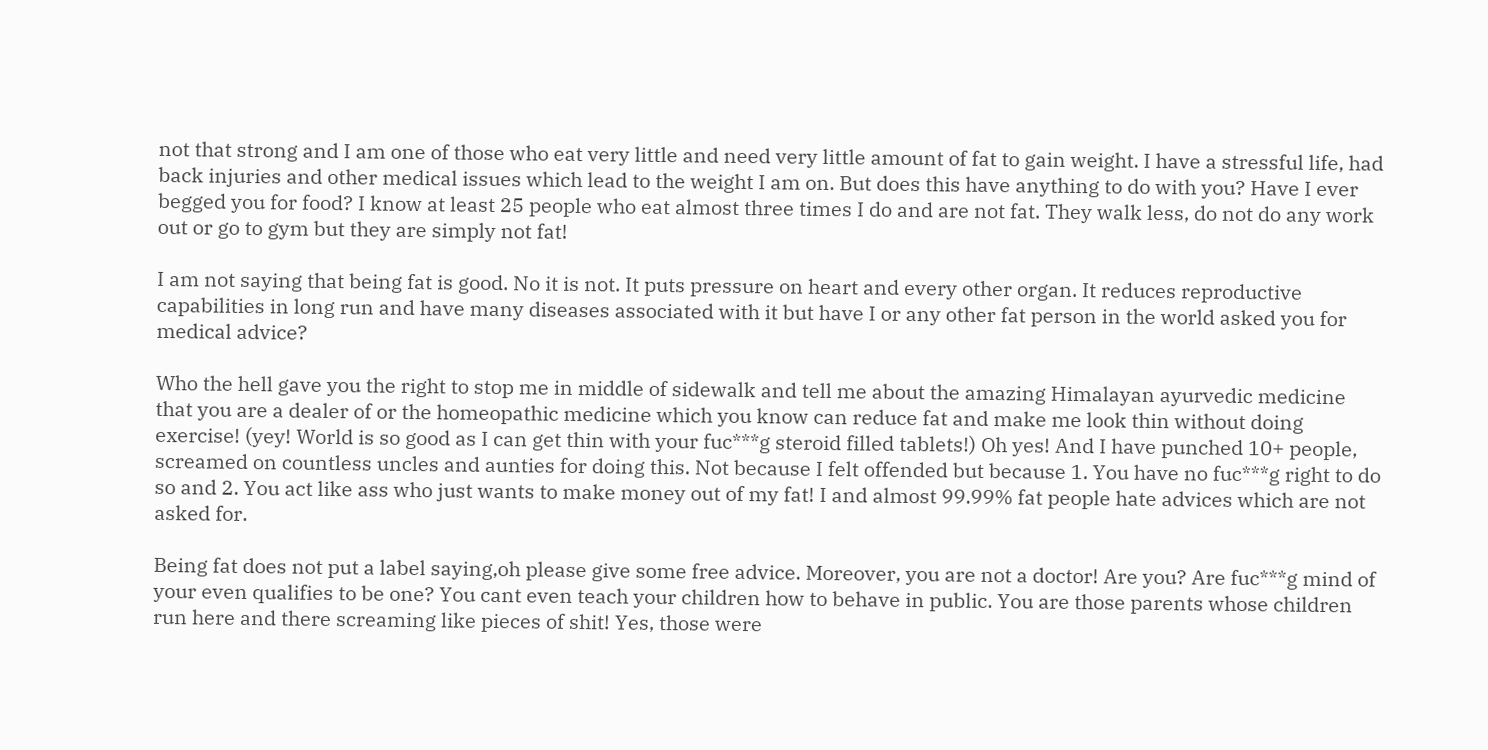not that strong and I am one of those who eat very little and need very little amount of fat to gain weight. I have a stressful life, had back injuries and other medical issues which lead to the weight I am on. But does this have anything to do with you? Have I ever begged you for food? I know at least 25 people who eat almost three times I do and are not fat. They walk less, do not do any work out or go to gym but they are simply not fat!

I am not saying that being fat is good. No it is not. It puts pressure on heart and every other organ. It reduces reproductive capabilities in long run and have many diseases associated with it but have I or any other fat person in the world asked you for medical advice?

Who the hell gave you the right to stop me in middle of sidewalk and tell me about the amazing Himalayan ayurvedic medicine that you are a dealer of or the homeopathic medicine which you know can reduce fat and make me look thin without doing exercise! (yey! World is so good as I can get thin with your fuc***g steroid filled tablets!) Oh yes! And I have punched 10+ people, screamed on countless uncles and aunties for doing this. Not because I felt offended but because 1. You have no fuc***g right to do so and 2. You act like ass who just wants to make money out of my fat! I and almost 99.99% fat people hate advices which are not asked for.

Being fat does not put a label saying,oh please give some free advice. Moreover, you are not a doctor! Are you? Are fuc***g mind of your even qualifies to be one? You cant even teach your children how to behave in public. You are those parents whose children run here and there screaming like pieces of shit! Yes, those were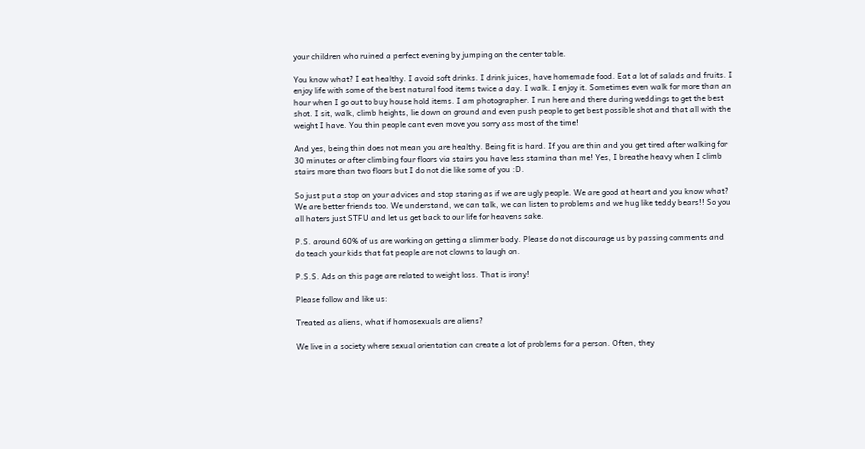your children who ruined a perfect evening by jumping on the center table.

You know what? I eat healthy. I avoid soft drinks. I drink juices, have homemade food. Eat a lot of salads and fruits. I enjoy life with some of the best natural food items twice a day. I walk. I enjoy it. Sometimes even walk for more than an hour when I go out to buy house hold items. I am photographer. I run here and there during weddings to get the best shot. I sit, walk, climb heights, lie down on ground and even push people to get best possible shot and that all with the weight I have. You thin people cant even move you sorry ass most of the time!

And yes, being thin does not mean you are healthy. Being fit is hard. If you are thin and you get tired after walking for 30 minutes or after climbing four floors via stairs you have less stamina than me! Yes, I breathe heavy when I climb stairs more than two floors but I do not die like some of you :D.

So just put a stop on your advices and stop staring as if we are ugly people. We are good at heart and you know what? We are better friends too. We understand, we can talk, we can listen to problems and we hug like teddy bears!! So you all haters just STFU and let us get back to our life for heavens sake.

P.S. around 60% of us are working on getting a slimmer body. Please do not discourage us by passing comments and do teach your kids that fat people are not clowns to laugh on.

P.S.S. Ads on this page are related to weight loss. That is irony!

Please follow and like us:

Treated as aliens, what if homosexuals are aliens?

We live in a society where sexual orientation can create a lot of problems for a person. Often, they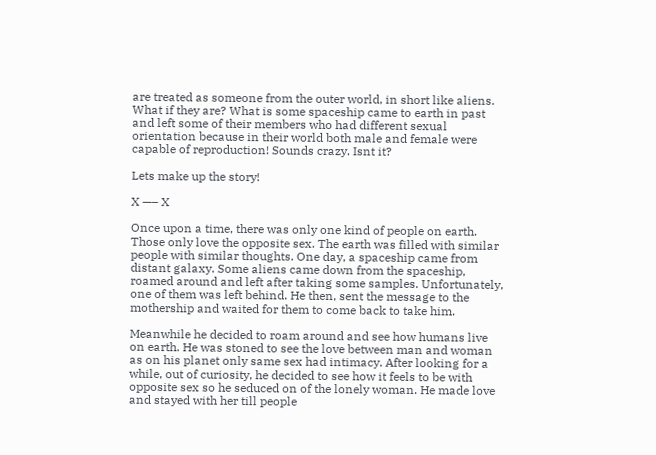are treated as someone from the outer world, in short like aliens. What if they are? What is some spaceship came to earth in past and left some of their members who had different sexual orientation because in their world both male and female were capable of reproduction! Sounds crazy. Isnt it?

Lets make up the story!

X —– X

Once upon a time, there was only one kind of people on earth. Those only love the opposite sex. The earth was filled with similar people with similar thoughts. One day, a spaceship came from distant galaxy. Some aliens came down from the spaceship, roamed around and left after taking some samples. Unfortunately, one of them was left behind. He then, sent the message to the mothership and waited for them to come back to take him.

Meanwhile he decided to roam around and see how humans live on earth. He was stoned to see the love between man and woman as on his planet only same sex had intimacy. After looking for a while, out of curiosity, he decided to see how it feels to be with opposite sex so he seduced on of the lonely woman. He made love and stayed with her till people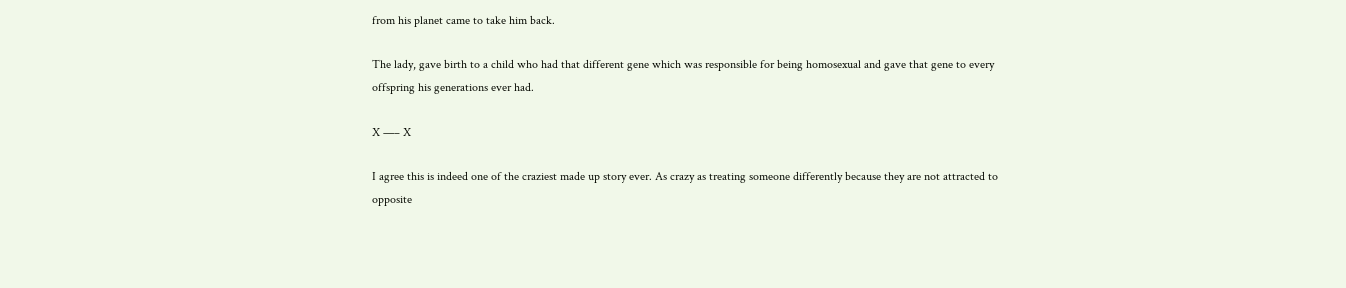from his planet came to take him back.

The lady, gave birth to a child who had that different gene which was responsible for being homosexual and gave that gene to every offspring his generations ever had.

X —– X

I agree this is indeed one of the craziest made up story ever. As crazy as treating someone differently because they are not attracted to opposite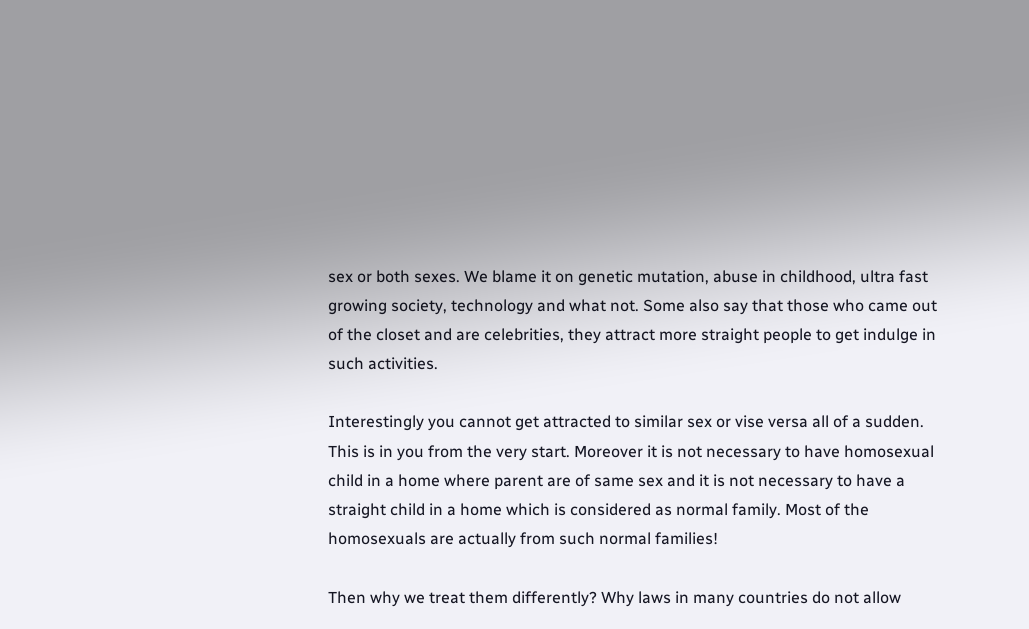sex or both sexes. We blame it on genetic mutation, abuse in childhood, ultra fast growing society, technology and what not. Some also say that those who came out of the closet and are celebrities, they attract more straight people to get indulge in such activities.

Interestingly you cannot get attracted to similar sex or vise versa all of a sudden. This is in you from the very start. Moreover it is not necessary to have homosexual child in a home where parent are of same sex and it is not necessary to have a straight child in a home which is considered as normal family. Most of the homosexuals are actually from such normal families!

Then why we treat them differently? Why laws in many countries do not allow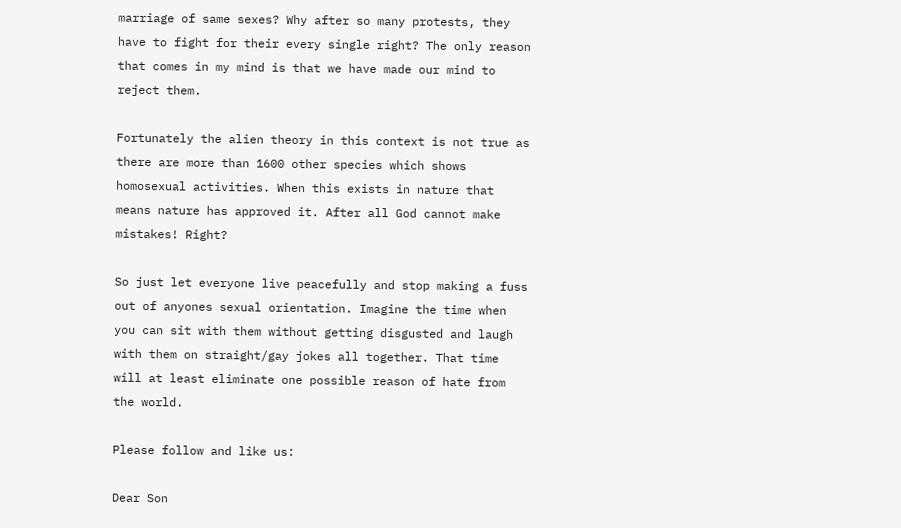marriage of same sexes? Why after so many protests, they have to fight for their every single right? The only reason that comes in my mind is that we have made our mind to reject them.

Fortunately the alien theory in this context is not true as there are more than 1600 other species which shows homosexual activities. When this exists in nature that means nature has approved it. After all God cannot make mistakes! Right?

So just let everyone live peacefully and stop making a fuss out of anyones sexual orientation. Imagine the time when you can sit with them without getting disgusted and laugh with them on straight/gay jokes all together. That time will at least eliminate one possible reason of hate from the world.

Please follow and like us:

Dear Son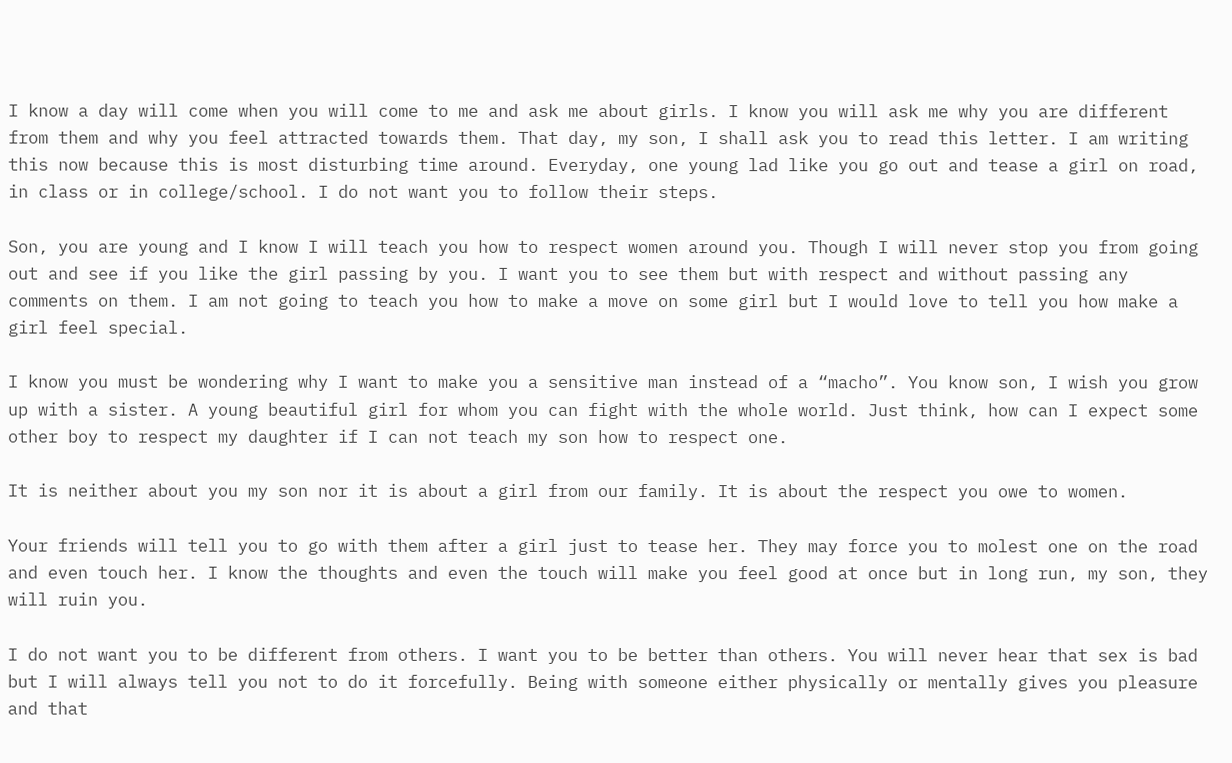I know a day will come when you will come to me and ask me about girls. I know you will ask me why you are different from them and why you feel attracted towards them. That day, my son, I shall ask you to read this letter. I am writing this now because this is most disturbing time around. Everyday, one young lad like you go out and tease a girl on road, in class or in college/school. I do not want you to follow their steps.

Son, you are young and I know I will teach you how to respect women around you. Though I will never stop you from going out and see if you like the girl passing by you. I want you to see them but with respect and without passing any comments on them. I am not going to teach you how to make a move on some girl but I would love to tell you how make a girl feel special.

I know you must be wondering why I want to make you a sensitive man instead of a “macho”. You know son, I wish you grow up with a sister. A young beautiful girl for whom you can fight with the whole world. Just think, how can I expect some other boy to respect my daughter if I can not teach my son how to respect one.

It is neither about you my son nor it is about a girl from our family. It is about the respect you owe to women.

Your friends will tell you to go with them after a girl just to tease her. They may force you to molest one on the road and even touch her. I know the thoughts and even the touch will make you feel good at once but in long run, my son, they will ruin you.

I do not want you to be different from others. I want you to be better than others. You will never hear that sex is bad but I will always tell you not to do it forcefully. Being with someone either physically or mentally gives you pleasure and that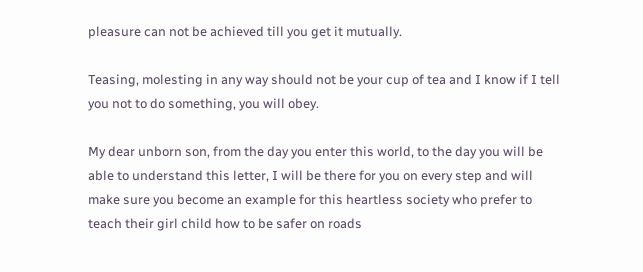pleasure can not be achieved till you get it mutually.

Teasing, molesting in any way should not be your cup of tea and I know if I tell you not to do something, you will obey.

My dear unborn son, from the day you enter this world, to the day you will be able to understand this letter, I will be there for you on every step and will make sure you become an example for this heartless society who prefer to teach their girl child how to be safer on roads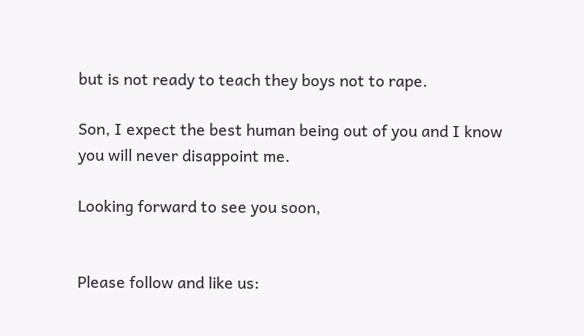but is not ready to teach they boys not to rape.

Son, I expect the best human being out of you and I know you will never disappoint me.

Looking forward to see you soon,


Please follow and like us: